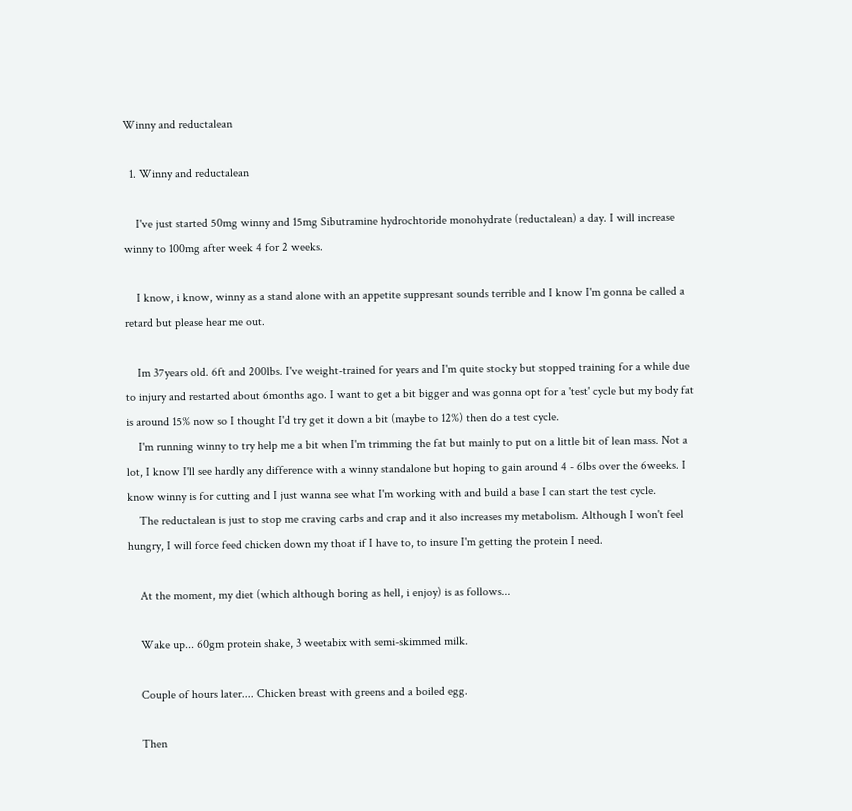Winny and reductalean

  1. Winny and reductalean

    I've just started 50mg winny and 15mg Sibutramine hydrochtoride monohydrate (reductalean) a day. I will increase winny to 100mg after week 4 for 2 weeks.

    I know, i know, winny as a stand alone with an appetite suppresant sounds terrible and I know I'm gonna be called a retard but please hear me out.

    Im 37years old. 6ft and 200lbs. I've weight-trained for years and I'm quite stocky but stopped training for a while due to injury and restarted about 6months ago. I want to get a bit bigger and was gonna opt for a 'test' cycle but my body fat is around 15% now so I thought I'd try get it down a bit (maybe to 12%) then do a test cycle.
    I'm running winny to try help me a bit when I'm trimming the fat but mainly to put on a little bit of lean mass. Not a lot, I know I'll see hardly any difference with a winny standalone but hoping to gain around 4 - 6lbs over the 6weeks. I know winny is for cutting and I just wanna see what I'm working with and build a base I can start the test cycle.
    The reductalean is just to stop me craving carbs and crap and it also increases my metabolism. Although I won't feel hungry, I will force feed chicken down my thoat if I have to, to insure I'm getting the protein I need.

    At the moment, my diet (which although boring as hell, i enjoy) is as follows...

    Wake up... 60gm protein shake, 3 weetabix with semi-skimmed milk.

    Couple of hours later.... Chicken breast with greens and a boiled egg.

    Then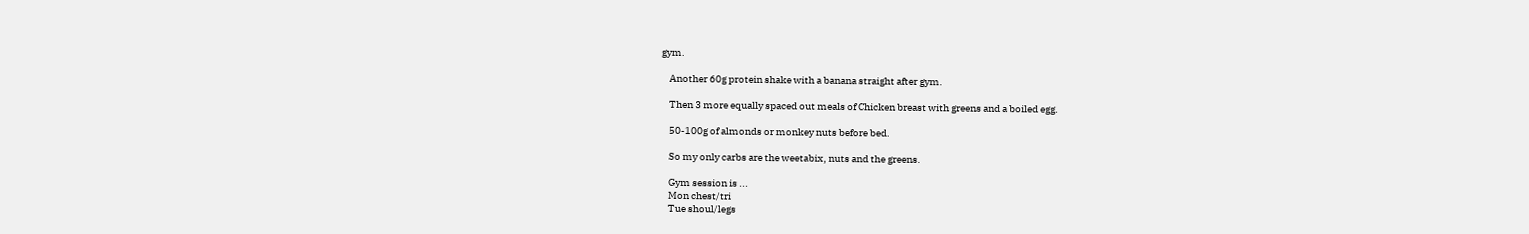gym.

    Another 60g protein shake with a banana straight after gym.

    Then 3 more equally spaced out meals of Chicken breast with greens and a boiled egg.

    50-100g of almonds or monkey nuts before bed.

    So my only carbs are the weetabix, nuts and the greens.

    Gym session is ...
    Mon chest/tri
    Tue shoul/legs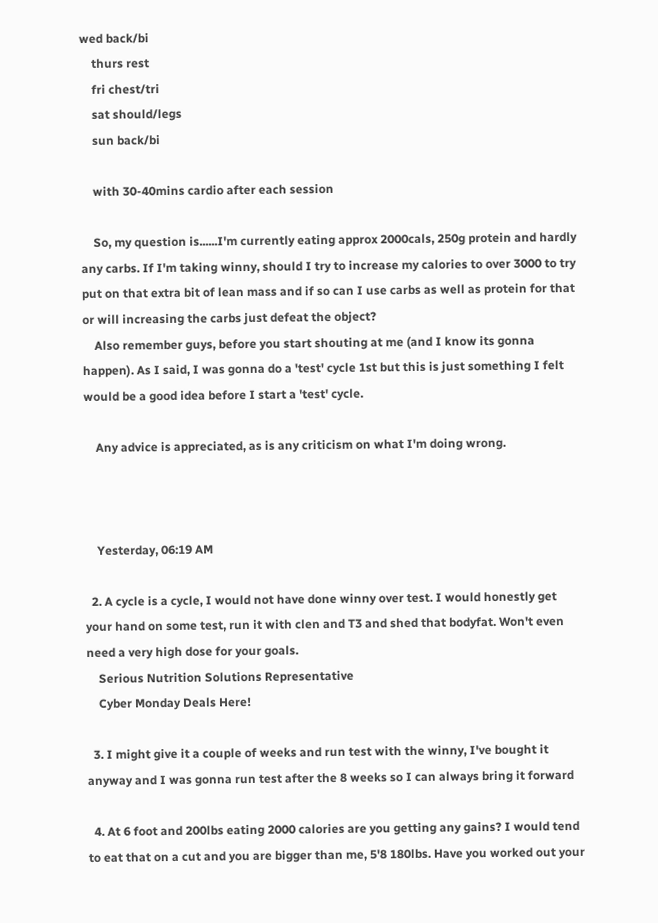wed back/bi
    thurs rest
    fri chest/tri
    sat should/legs
    sun back/bi

    with 30-40mins cardio after each session

    So, my question is......I'm currently eating approx 2000cals, 250g protein and hardly any carbs. If I'm taking winny, should I try to increase my calories to over 3000 to try put on that extra bit of lean mass and if so can I use carbs as well as protein for that or will increasing the carbs just defeat the object?
    Also remember guys, before you start shouting at me (and I know its gonna happen). As I said, I was gonna do a 'test' cycle 1st but this is just something I felt would be a good idea before I start a 'test' cycle.

    Any advice is appreciated, as is any criticism on what I'm doing wrong.



    Yesterday, 06:19 AM

  2. A cycle is a cycle, I would not have done winny over test. I would honestly get your hand on some test, run it with clen and T3 and shed that bodyfat. Won't even need a very high dose for your goals.
    Serious Nutrition Solutions Representative
    Cyber Monday Deals Here!

  3. I might give it a couple of weeks and run test with the winny, I've bought it anyway and I was gonna run test after the 8 weeks so I can always bring it forward

  4. At 6 foot and 200lbs eating 2000 calories are you getting any gains? I would tend to eat that on a cut and you are bigger than me, 5'8 180lbs. Have you worked out your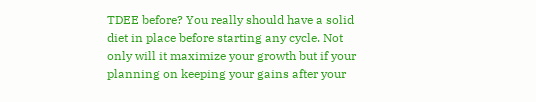TDEE before? You really should have a solid diet in place before starting any cycle. Not only will it maximize your growth but if your planning on keeping your gains after your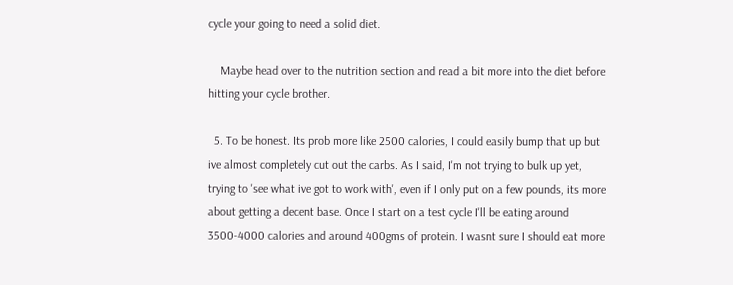cycle your going to need a solid diet.

    Maybe head over to the nutrition section and read a bit more into the diet before hitting your cycle brother.

  5. To be honest. Its prob more like 2500 calories, I could easily bump that up but ive almost completely cut out the carbs. As I said, I'm not trying to bulk up yet, trying to 'see what ive got to work with', even if I only put on a few pounds, its more about getting a decent base. Once I start on a test cycle I'll be eating around 3500-4000 calories and around 400gms of protein. I wasnt sure I should eat more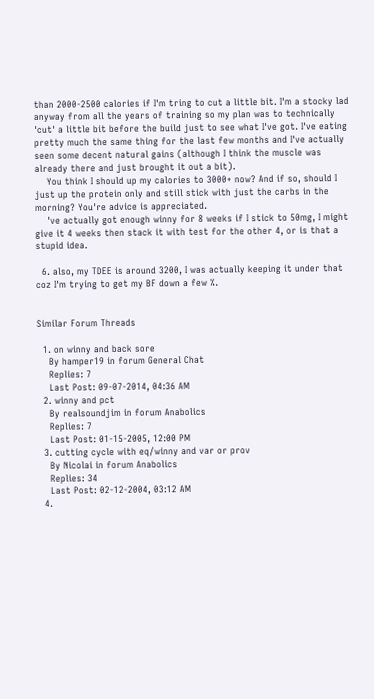than 2000-2500 calories if I'm tring to cut a little bit. I'm a stocky lad anyway from all the years of training so my plan was to technically 'cut' a little bit before the build just to see what I've got. I've eating pretty much the same thing for the last few months and I've actually seen some decent natural gains (although I think the muscle was already there and just brought it out a bit).
    You think I should up my calories to 3000+ now? And if so, should I just up the protein only and still stick with just the carbs in the morning? You're advice is appreciated.
    've actually got enough winny for 8 weeks if I stick to 50mg, I might give it 4 weeks then stack it with test for the other 4, or is that a stupid idea.

  6. also, my TDEE is around 3200, I was actually keeping it under that coz I'm trying to get my BF down a few %.


Similar Forum Threads

  1. on winny and back sore
    By hamper19 in forum General Chat
    Replies: 7
    Last Post: 09-07-2014, 04:36 AM
  2. winny and pct
    By realsoundjim in forum Anabolics
    Replies: 7
    Last Post: 01-15-2005, 12:00 PM
  3. cutting cycle with eq/winny and var or prov
    By Nicolai in forum Anabolics
    Replies: 34
    Last Post: 02-12-2004, 03:12 AM
  4.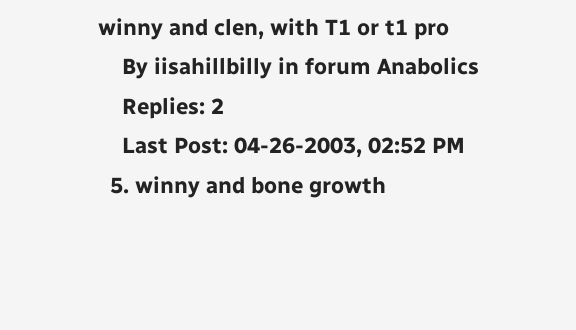winny and clen, with T1 or t1 pro
    By iisahillbilly in forum Anabolics
    Replies: 2
    Last Post: 04-26-2003, 02:52 PM
  5. winny and bone growth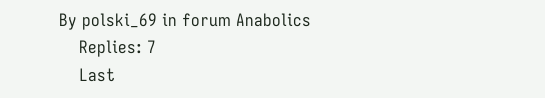By polski_69 in forum Anabolics
    Replies: 7
    Last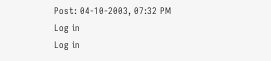Post: 04-10-2003, 07:32 PM
Log in
Log in